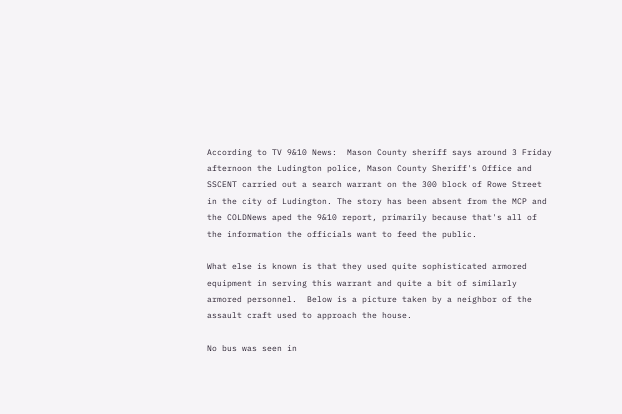According to TV 9&10 News:  Mason County sheriff says around 3 Friday afternoon the Ludington police, Mason County Sheriff's Office and SSCENT carried out a search warrant on the 300 block of Rowe Street in the city of Ludington. The story has been absent from the MCP and the COLDNews aped the 9&10 report, primarily because that's all of the information the officials want to feed the public.

What else is known is that they used quite sophisticated armored equipment in serving this warrant and quite a bit of similarly armored personnel.  Below is a picture taken by a neighbor of the assault craft used to approach the house.

No bus was seen in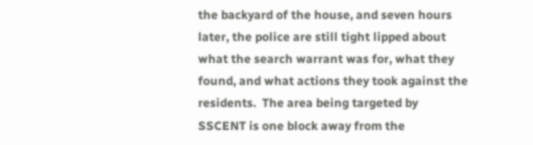the backyard of the house, and seven hours later, the police are still tight lipped about what the search warrant was for, what they found, and what actions they took against the residents.  The area being targeted by SSCENT is one block away from the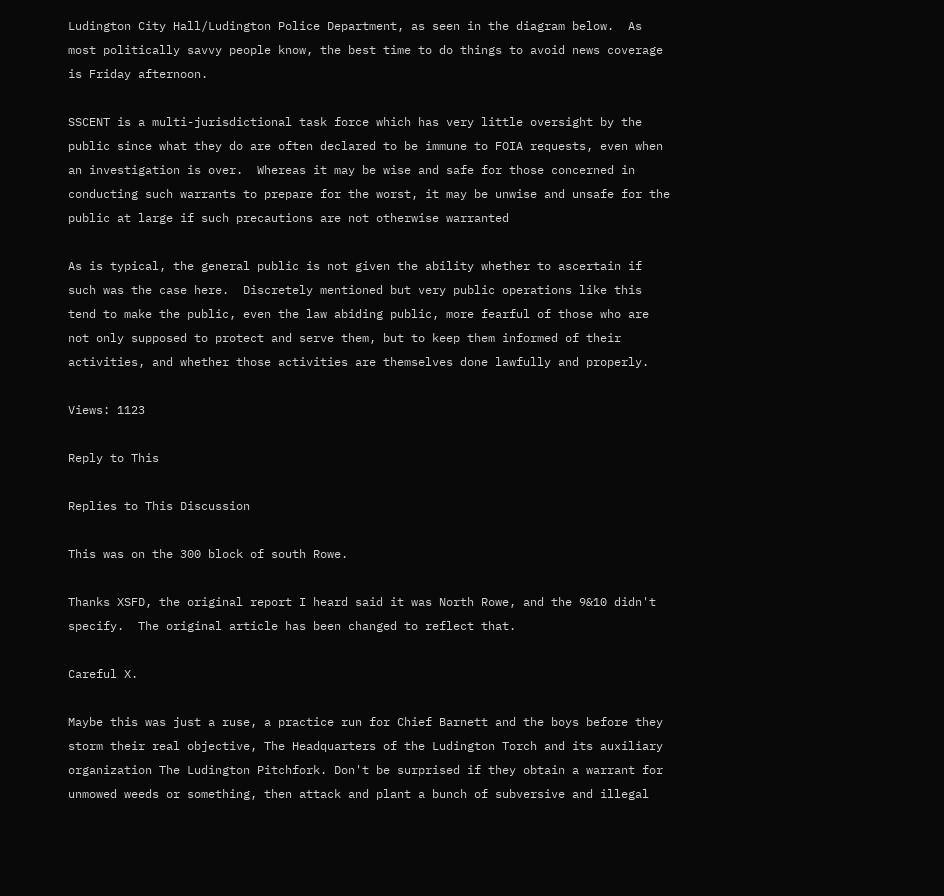Ludington City Hall/Ludington Police Department, as seen in the diagram below.  As most politically savvy people know, the best time to do things to avoid news coverage is Friday afternoon.

SSCENT is a multi-jurisdictional task force which has very little oversight by the public since what they do are often declared to be immune to FOIA requests, even when an investigation is over.  Whereas it may be wise and safe for those concerned in conducting such warrants to prepare for the worst, it may be unwise and unsafe for the public at large if such precautions are not otherwise warranted

As is typical, the general public is not given the ability whether to ascertain if such was the case here.  Discretely mentioned but very public operations like this tend to make the public, even the law abiding public, more fearful of those who are not only supposed to protect and serve them, but to keep them informed of their activities, and whether those activities are themselves done lawfully and properly.

Views: 1123

Reply to This

Replies to This Discussion

This was on the 300 block of south Rowe.

Thanks XSFD, the original report I heard said it was North Rowe, and the 9&10 didn't specify.  The original article has been changed to reflect that.

Careful X.

Maybe this was just a ruse, a practice run for Chief Barnett and the boys before they storm their real objective, The Headquarters of the Ludington Torch and its auxiliary organization The Ludington Pitchfork. Don't be surprised if they obtain a warrant for unmowed weeds or something, then attack and plant a bunch of subversive and illegal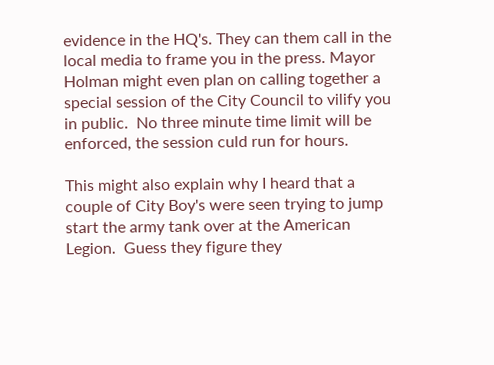evidence in the HQ's. They can them call in the local media to frame you in the press. Mayor Holman might even plan on calling together a special session of the City Council to vilify you in public.  No three minute time limit will be enforced, the session culd run for hours.

This might also explain why I heard that a couple of City Boy's were seen trying to jump start the army tank over at the American Legion.  Guess they figure they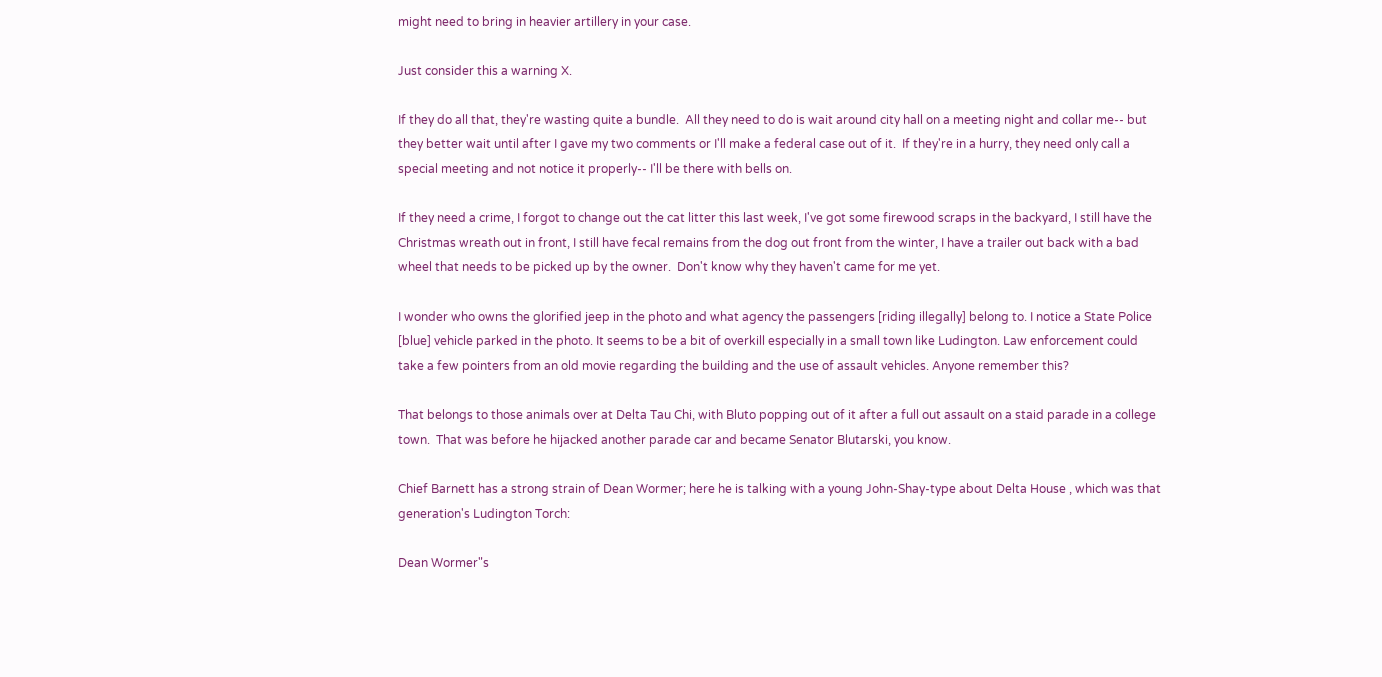might need to bring in heavier artillery in your case.

Just consider this a warning X.

If they do all that, they're wasting quite a bundle.  All they need to do is wait around city hall on a meeting night and collar me-- but they better wait until after I gave my two comments or I'll make a federal case out of it.  If they're in a hurry, they need only call a special meeting and not notice it properly-- I'll be there with bells on.

If they need a crime, I forgot to change out the cat litter this last week, I've got some firewood scraps in the backyard, I still have the Christmas wreath out in front, I still have fecal remains from the dog out front from the winter, I have a trailer out back with a bad wheel that needs to be picked up by the owner.  Don't know why they haven't came for me yet.

I wonder who owns the glorified jeep in the photo and what agency the passengers [riding illegally] belong to. I notice a State Police [blue] vehicle parked in the photo. It seems to be a bit of overkill especially in a small town like Ludington. Law enforcement could take a few pointers from an old movie regarding the building and the use of assault vehicles. Anyone remember this?

That belongs to those animals over at Delta Tau Chi, with Bluto popping out of it after a full out assault on a staid parade in a college town.  That was before he hijacked another parade car and became Senator Blutarski, you know.

Chief Barnett has a strong strain of Dean Wormer; here he is talking with a young John-Shay-type about Delta House , which was that generation's Ludington Torch:

Dean Wormer"s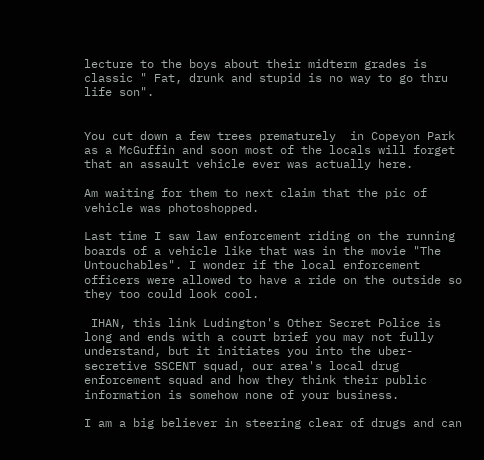lecture to the boys about their midterm grades is classic " Fat, drunk and stupid is no way to go thru life son".


You cut down a few trees prematurely  in Copeyon Park as a McGuffin and soon most of the locals will forget that an assault vehicle ever was actually here.

Am waiting for them to next claim that the pic of vehicle was photoshopped.

Last time I saw law enforcement riding on the running boards of a vehicle like that was in the movie "The Untouchables". I wonder if the local enforcement officers were allowed to have a ride on the outside so they too could look cool.

 IHAN, this link Ludington's Other Secret Police is long and ends with a court brief you may not fully understand, but it initiates you into the uber-secretive SSCENT squad, our area's local drug enforcement squad and how they think their public information is somehow none of your business.

I am a big believer in steering clear of drugs and can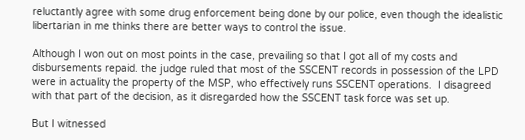reluctantly agree with some drug enforcement being done by our police, even though the idealistic libertarian in me thinks there are better ways to control the issue.

Although I won out on most points in the case, prevailing so that I got all of my costs and disbursements repaid. the judge ruled that most of the SSCENT records in possession of the LPD were in actuality the property of the MSP, who effectively runs SSCENT operations.  I disagreed with that part of the decision, as it disregarded how the SSCENT task force was set up.

But I witnessed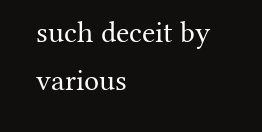such deceit by various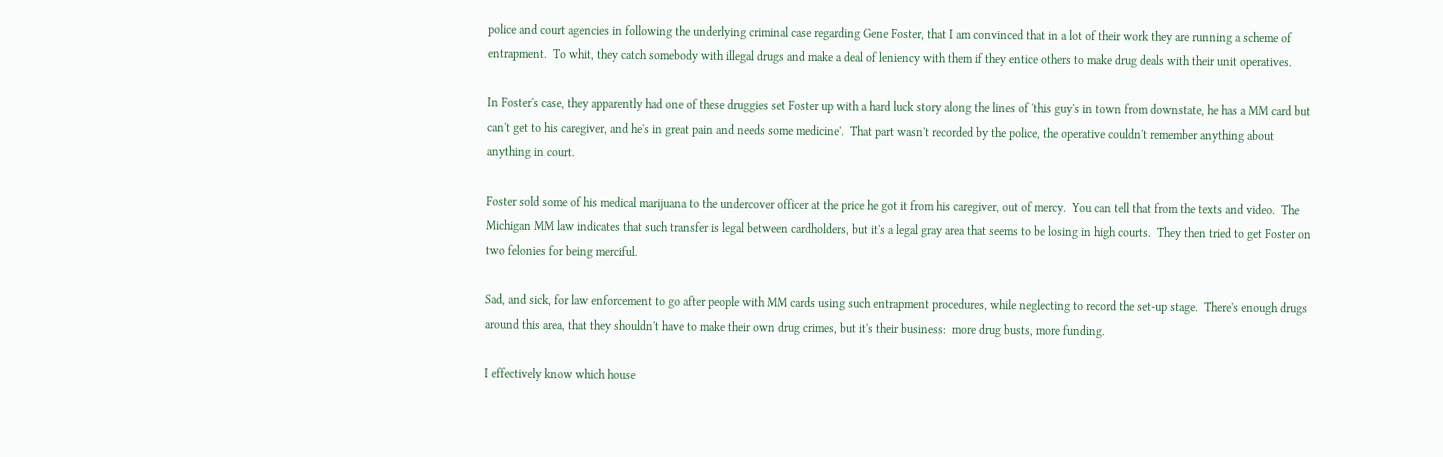police and court agencies in following the underlying criminal case regarding Gene Foster, that I am convinced that in a lot of their work they are running a scheme of entrapment.  To whit, they catch somebody with illegal drugs and make a deal of leniency with them if they entice others to make drug deals with their unit operatives.

In Foster's case, they apparently had one of these druggies set Foster up with a hard luck story along the lines of 'this guy's in town from downstate, he has a MM card but can't get to his caregiver, and he's in great pain and needs some medicine'.  That part wasn't recorded by the police, the operative couldn't remember anything about anything in court.

Foster sold some of his medical marijuana to the undercover officer at the price he got it from his caregiver, out of mercy.  You can tell that from the texts and video.  The Michigan MM law indicates that such transfer is legal between cardholders, but it's a legal gray area that seems to be losing in high courts.  They then tried to get Foster on two felonies for being merciful.

Sad, and sick, for law enforcement to go after people with MM cards using such entrapment procedures, while neglecting to record the set-up stage.  There's enough drugs around this area, that they shouldn't have to make their own drug crimes, but it's their business:  more drug busts, more funding.

I effectively know which house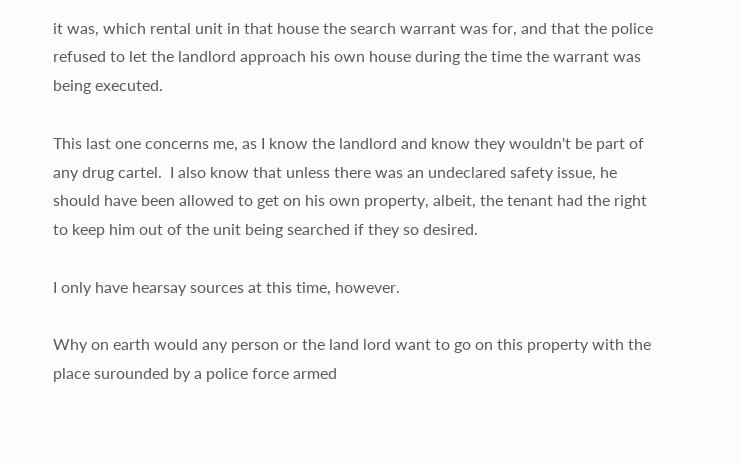it was, which rental unit in that house the search warrant was for, and that the police refused to let the landlord approach his own house during the time the warrant was being executed.

This last one concerns me, as I know the landlord and know they wouldn't be part of any drug cartel.  I also know that unless there was an undeclared safety issue, he should have been allowed to get on his own property, albeit, the tenant had the right to keep him out of the unit being searched if they so desired.

I only have hearsay sources at this time, however.

Why on earth would any person or the land lord want to go on this property with the place surounded by a police force armed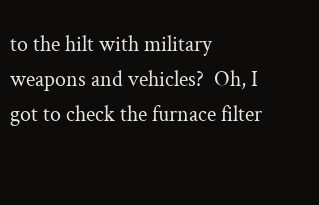to the hilt with military weapons and vehicles?  Oh, I got to check the furnace filter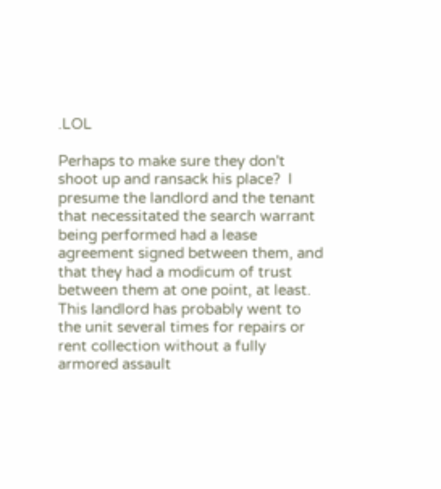.LOL

Perhaps to make sure they don't shoot up and ransack his place?  I presume the landlord and the tenant that necessitated the search warrant being performed had a lease agreement signed between them, and that they had a modicum of trust between them at one point, at least.  This landlord has probably went to the unit several times for repairs or rent collection without a fully armored assault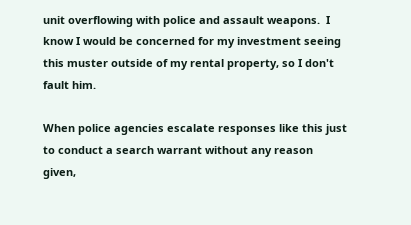unit overflowing with police and assault weapons.  I know I would be concerned for my investment seeing this muster outside of my rental property, so I don't fault him.

When police agencies escalate responses like this just to conduct a search warrant without any reason given,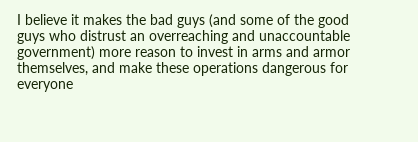I believe it makes the bad guys (and some of the good guys who distrust an overreaching and unaccountable government) more reason to invest in arms and armor themselves, and make these operations dangerous for everyone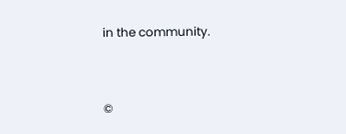in the community.


©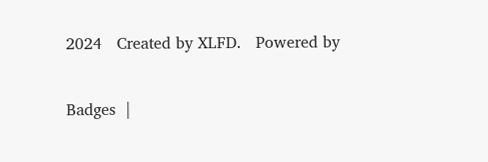2024   Created by XLFD.   Powered by

Badges  |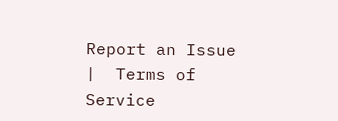Report an Issue  |  Terms of Service